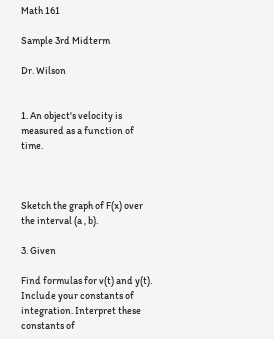Math 161

Sample 3rd Midterm

Dr. Wilson


1. An object's velocity is measured as a function of time.



Sketch the graph of F(x) over the interval (a , b).

3. Given

Find formulas for v(t) and y(t). Include your constants of integration. Interpret these constants of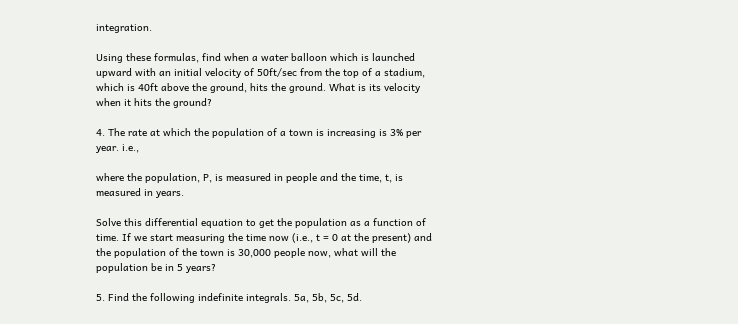integration.

Using these formulas, find when a water balloon which is launched upward with an initial velocity of 50ft/sec from the top of a stadium, which is 40ft above the ground, hits the ground. What is its velocity when it hits the ground?

4. The rate at which the population of a town is increasing is 3% per year. i.e.,

where the population, P, is measured in people and the time, t, is measured in years.

Solve this differential equation to get the population as a function of time. If we start measuring the time now (i.e., t = 0 at the present) and the population of the town is 30,000 people now, what will the population be in 5 years?

5. Find the following indefinite integrals. 5a, 5b, 5c, 5d.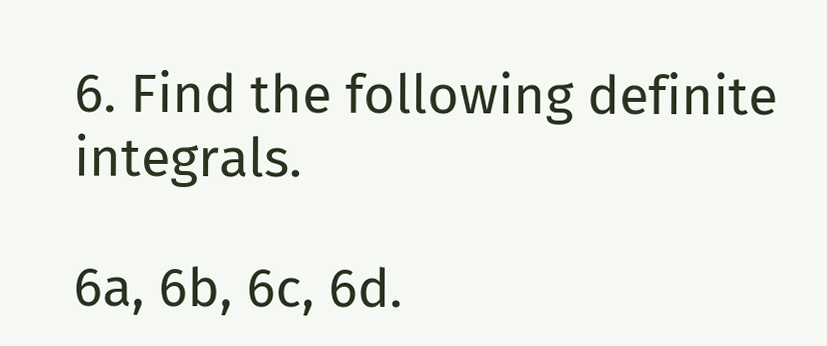6. Find the following definite integrals.

6a, 6b, 6c, 6d.